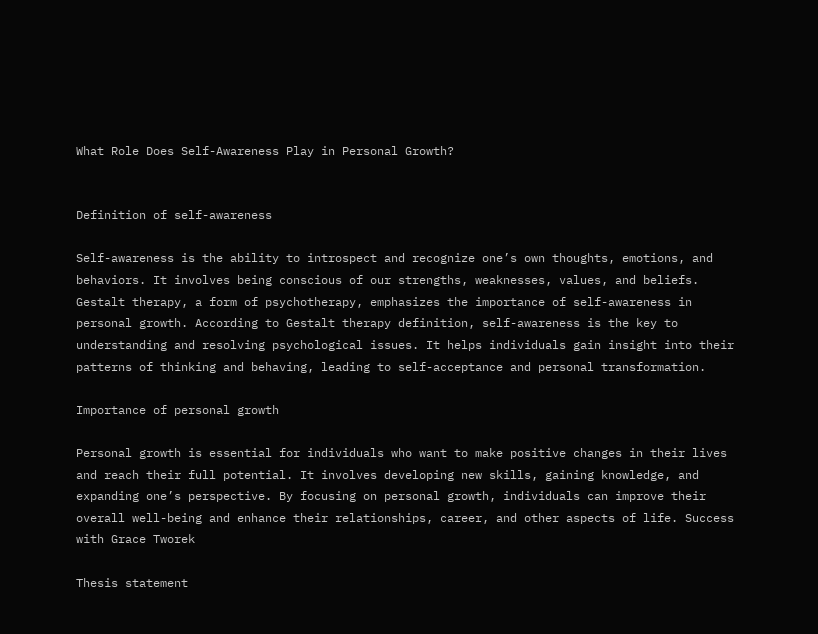What Role Does Self-Awareness Play in Personal Growth?


Definition of self-awareness

Self-awareness is the ability to introspect and recognize one’s own thoughts, emotions, and behaviors. It involves being conscious of our strengths, weaknesses, values, and beliefs. Gestalt therapy, a form of psychotherapy, emphasizes the importance of self-awareness in personal growth. According to Gestalt therapy definition, self-awareness is the key to understanding and resolving psychological issues. It helps individuals gain insight into their patterns of thinking and behaving, leading to self-acceptance and personal transformation.

Importance of personal growth

Personal growth is essential for individuals who want to make positive changes in their lives and reach their full potential. It involves developing new skills, gaining knowledge, and expanding one’s perspective. By focusing on personal growth, individuals can improve their overall well-being and enhance their relationships, career, and other aspects of life. Success with Grace Tworek

Thesis statement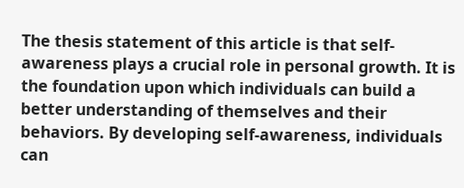The thesis statement of this article is that self-awareness plays a crucial role in personal growth. It is the foundation upon which individuals can build a better understanding of themselves and their behaviors. By developing self-awareness, individuals can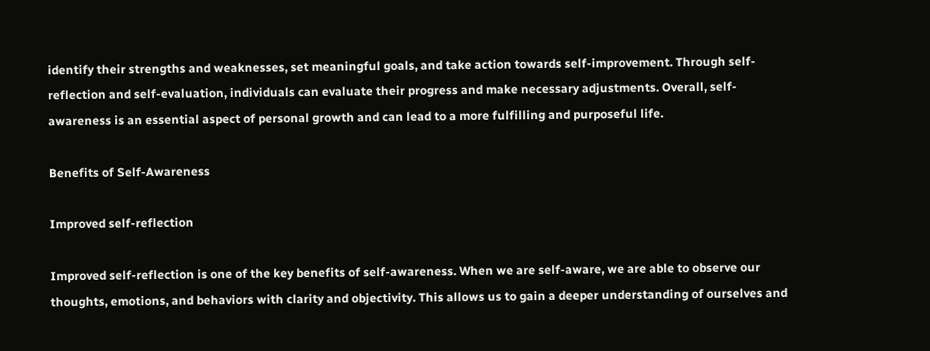identify their strengths and weaknesses, set meaningful goals, and take action towards self-improvement. Through self-reflection and self-evaluation, individuals can evaluate their progress and make necessary adjustments. Overall, self-awareness is an essential aspect of personal growth and can lead to a more fulfilling and purposeful life.

Benefits of Self-Awareness

Improved self-reflection

Improved self-reflection is one of the key benefits of self-awareness. When we are self-aware, we are able to observe our thoughts, emotions, and behaviors with clarity and objectivity. This allows us to gain a deeper understanding of ourselves and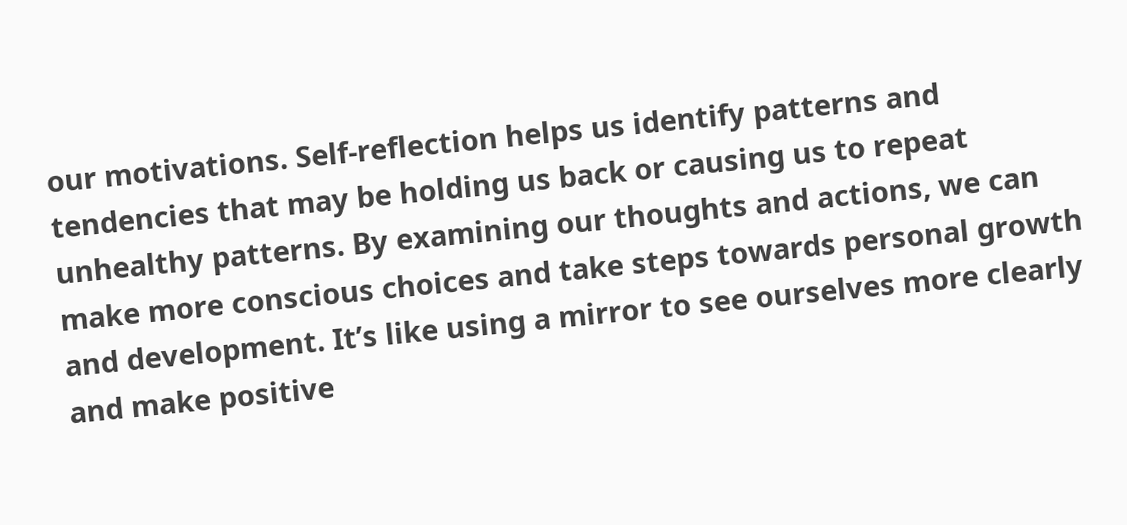our motivations. Self-reflection helps us identify patterns and tendencies that may be holding us back or causing us to repeat unhealthy patterns. By examining our thoughts and actions, we can make more conscious choices and take steps towards personal growth and development. It’s like using a mirror to see ourselves more clearly and make positive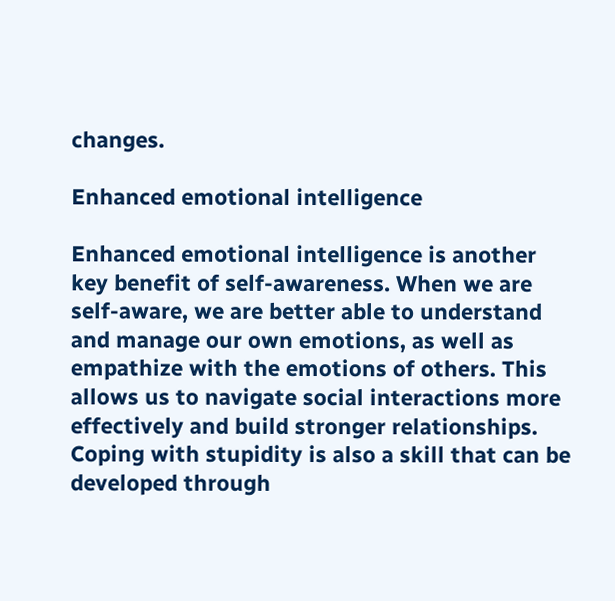changes.

Enhanced emotional intelligence

Enhanced emotional intelligence is another key benefit of self-awareness. When we are self-aware, we are better able to understand and manage our own emotions, as well as empathize with the emotions of others. This allows us to navigate social interactions more effectively and build stronger relationships. Coping with stupidity is also a skill that can be developed through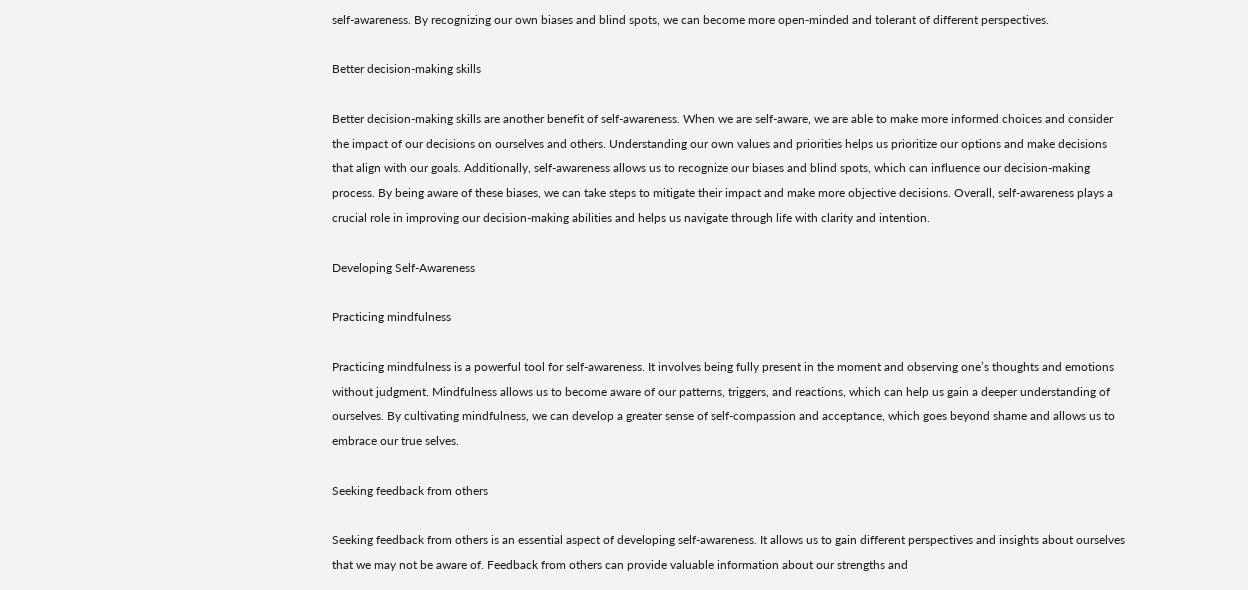self-awareness. By recognizing our own biases and blind spots, we can become more open-minded and tolerant of different perspectives.

Better decision-making skills

Better decision-making skills are another benefit of self-awareness. When we are self-aware, we are able to make more informed choices and consider the impact of our decisions on ourselves and others. Understanding our own values and priorities helps us prioritize our options and make decisions that align with our goals. Additionally, self-awareness allows us to recognize our biases and blind spots, which can influence our decision-making process. By being aware of these biases, we can take steps to mitigate their impact and make more objective decisions. Overall, self-awareness plays a crucial role in improving our decision-making abilities and helps us navigate through life with clarity and intention.

Developing Self-Awareness

Practicing mindfulness

Practicing mindfulness is a powerful tool for self-awareness. It involves being fully present in the moment and observing one’s thoughts and emotions without judgment. Mindfulness allows us to become aware of our patterns, triggers, and reactions, which can help us gain a deeper understanding of ourselves. By cultivating mindfulness, we can develop a greater sense of self-compassion and acceptance, which goes beyond shame and allows us to embrace our true selves.

Seeking feedback from others

Seeking feedback from others is an essential aspect of developing self-awareness. It allows us to gain different perspectives and insights about ourselves that we may not be aware of. Feedback from others can provide valuable information about our strengths and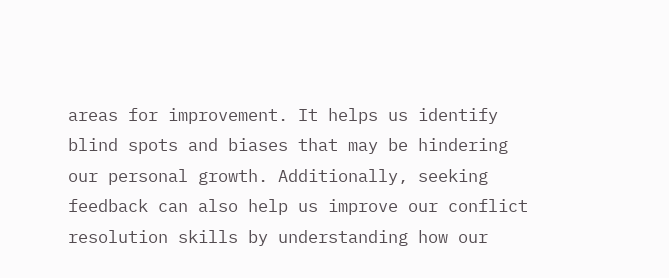areas for improvement. It helps us identify blind spots and biases that may be hindering our personal growth. Additionally, seeking feedback can also help us improve our conflict resolution skills by understanding how our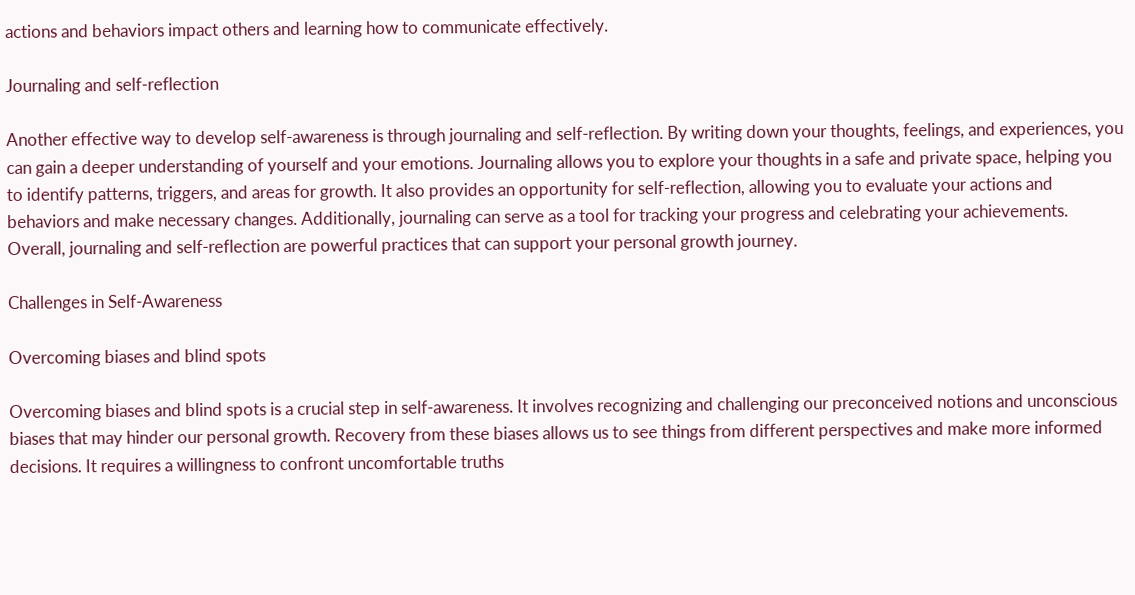actions and behaviors impact others and learning how to communicate effectively.

Journaling and self-reflection

Another effective way to develop self-awareness is through journaling and self-reflection. By writing down your thoughts, feelings, and experiences, you can gain a deeper understanding of yourself and your emotions. Journaling allows you to explore your thoughts in a safe and private space, helping you to identify patterns, triggers, and areas for growth. It also provides an opportunity for self-reflection, allowing you to evaluate your actions and behaviors and make necessary changes. Additionally, journaling can serve as a tool for tracking your progress and celebrating your achievements. Overall, journaling and self-reflection are powerful practices that can support your personal growth journey.

Challenges in Self-Awareness

Overcoming biases and blind spots

Overcoming biases and blind spots is a crucial step in self-awareness. It involves recognizing and challenging our preconceived notions and unconscious biases that may hinder our personal growth. Recovery from these biases allows us to see things from different perspectives and make more informed decisions. It requires a willingness to confront uncomfortable truths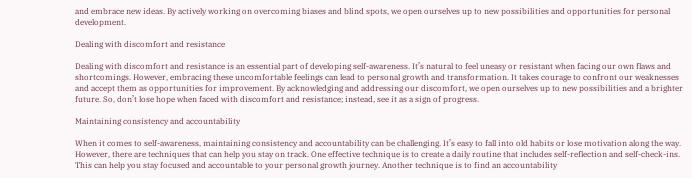and embrace new ideas. By actively working on overcoming biases and blind spots, we open ourselves up to new possibilities and opportunities for personal development.

Dealing with discomfort and resistance

Dealing with discomfort and resistance is an essential part of developing self-awareness. It’s natural to feel uneasy or resistant when facing our own flaws and shortcomings. However, embracing these uncomfortable feelings can lead to personal growth and transformation. It takes courage to confront our weaknesses and accept them as opportunities for improvement. By acknowledging and addressing our discomfort, we open ourselves up to new possibilities and a brighter future. So, don’t lose hope when faced with discomfort and resistance; instead, see it as a sign of progress.

Maintaining consistency and accountability

When it comes to self-awareness, maintaining consistency and accountability can be challenging. It’s easy to fall into old habits or lose motivation along the way. However, there are techniques that can help you stay on track. One effective technique is to create a daily routine that includes self-reflection and self-check-ins. This can help you stay focused and accountable to your personal growth journey. Another technique is to find an accountability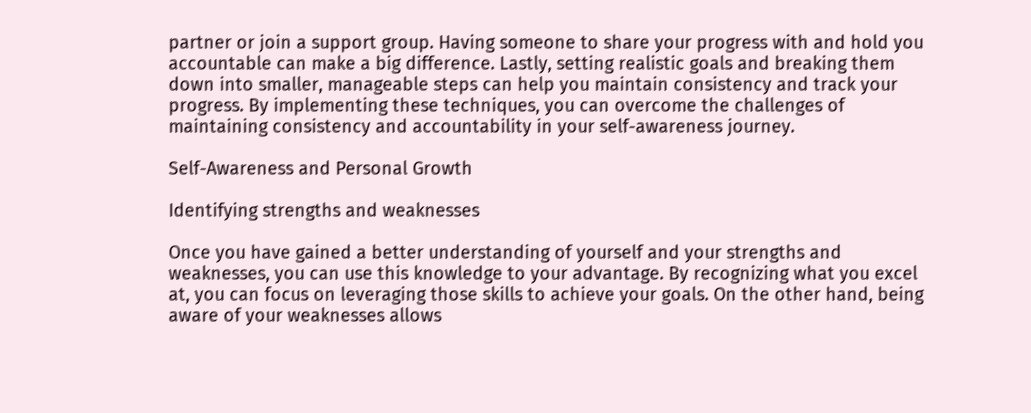partner or join a support group. Having someone to share your progress with and hold you accountable can make a big difference. Lastly, setting realistic goals and breaking them down into smaller, manageable steps can help you maintain consistency and track your progress. By implementing these techniques, you can overcome the challenges of maintaining consistency and accountability in your self-awareness journey.

Self-Awareness and Personal Growth

Identifying strengths and weaknesses

Once you have gained a better understanding of yourself and your strengths and weaknesses, you can use this knowledge to your advantage. By recognizing what you excel at, you can focus on leveraging those skills to achieve your goals. On the other hand, being aware of your weaknesses allows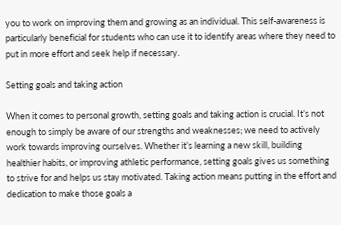you to work on improving them and growing as an individual. This self-awareness is particularly beneficial for students who can use it to identify areas where they need to put in more effort and seek help if necessary.

Setting goals and taking action

When it comes to personal growth, setting goals and taking action is crucial. It’s not enough to simply be aware of our strengths and weaknesses; we need to actively work towards improving ourselves. Whether it’s learning a new skill, building healthier habits, or improving athletic performance, setting goals gives us something to strive for and helps us stay motivated. Taking action means putting in the effort and dedication to make those goals a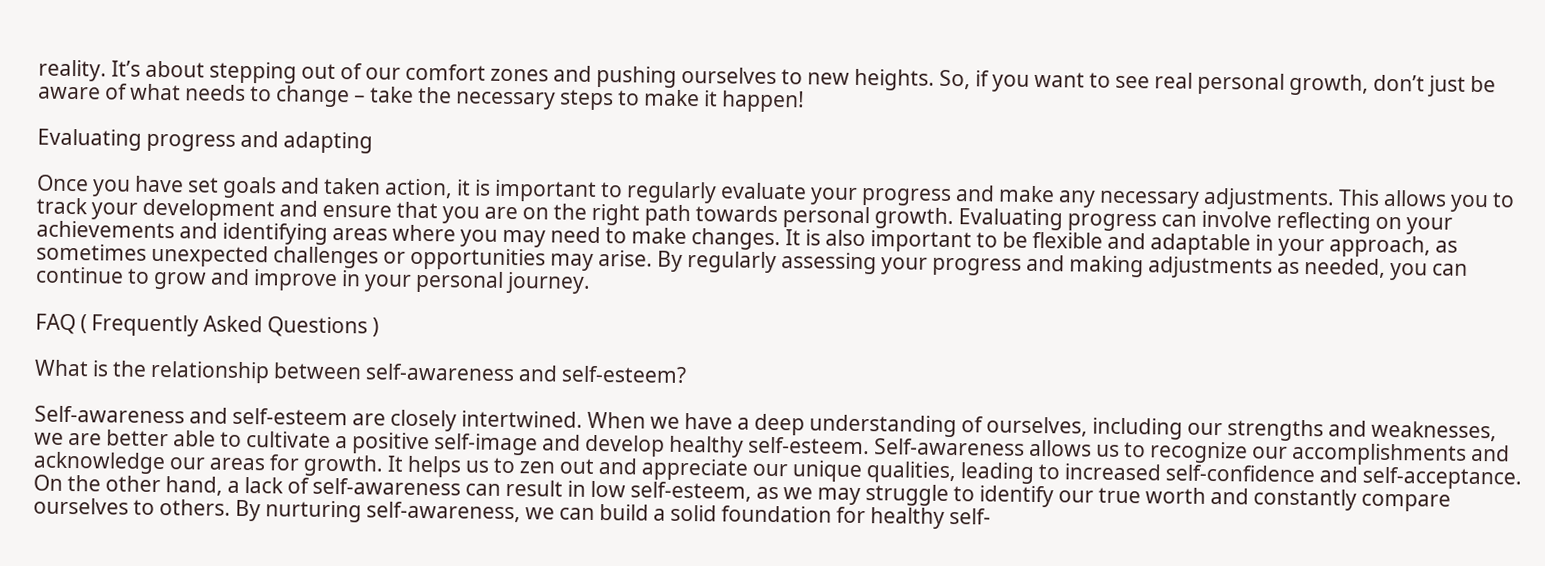reality. It’s about stepping out of our comfort zones and pushing ourselves to new heights. So, if you want to see real personal growth, don’t just be aware of what needs to change – take the necessary steps to make it happen!

Evaluating progress and adapting

Once you have set goals and taken action, it is important to regularly evaluate your progress and make any necessary adjustments. This allows you to track your development and ensure that you are on the right path towards personal growth. Evaluating progress can involve reflecting on your achievements and identifying areas where you may need to make changes. It is also important to be flexible and adaptable in your approach, as sometimes unexpected challenges or opportunities may arise. By regularly assessing your progress and making adjustments as needed, you can continue to grow and improve in your personal journey.

FAQ ( Frequently Asked Questions )

What is the relationship between self-awareness and self-esteem?

Self-awareness and self-esteem are closely intertwined. When we have a deep understanding of ourselves, including our strengths and weaknesses, we are better able to cultivate a positive self-image and develop healthy self-esteem. Self-awareness allows us to recognize our accomplishments and acknowledge our areas for growth. It helps us to zen out and appreciate our unique qualities, leading to increased self-confidence and self-acceptance. On the other hand, a lack of self-awareness can result in low self-esteem, as we may struggle to identify our true worth and constantly compare ourselves to others. By nurturing self-awareness, we can build a solid foundation for healthy self-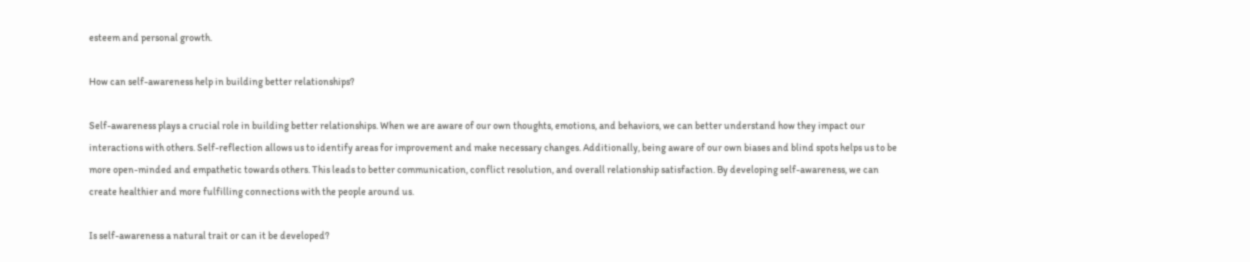esteem and personal growth.

How can self-awareness help in building better relationships?

Self-awareness plays a crucial role in building better relationships. When we are aware of our own thoughts, emotions, and behaviors, we can better understand how they impact our interactions with others. Self-reflection allows us to identify areas for improvement and make necessary changes. Additionally, being aware of our own biases and blind spots helps us to be more open-minded and empathetic towards others. This leads to better communication, conflict resolution, and overall relationship satisfaction. By developing self-awareness, we can create healthier and more fulfilling connections with the people around us.

Is self-awareness a natural trait or can it be developed?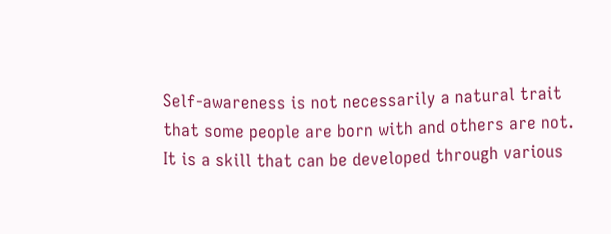Self-awareness is not necessarily a natural trait that some people are born with and others are not. It is a skill that can be developed through various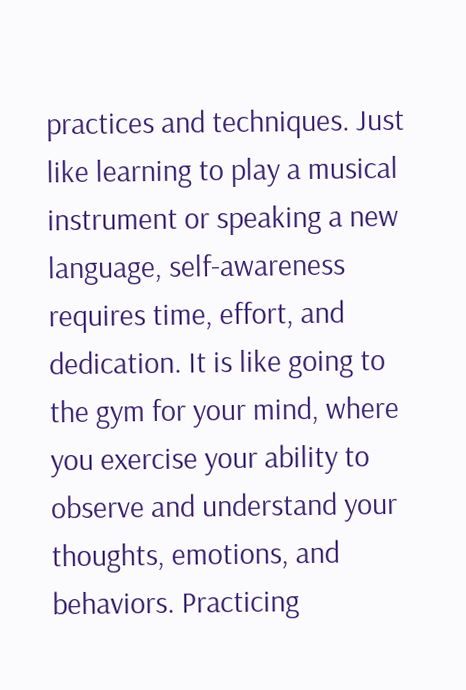practices and techniques. Just like learning to play a musical instrument or speaking a new language, self-awareness requires time, effort, and dedication. It is like going to the gym for your mind, where you exercise your ability to observe and understand your thoughts, emotions, and behaviors. Practicing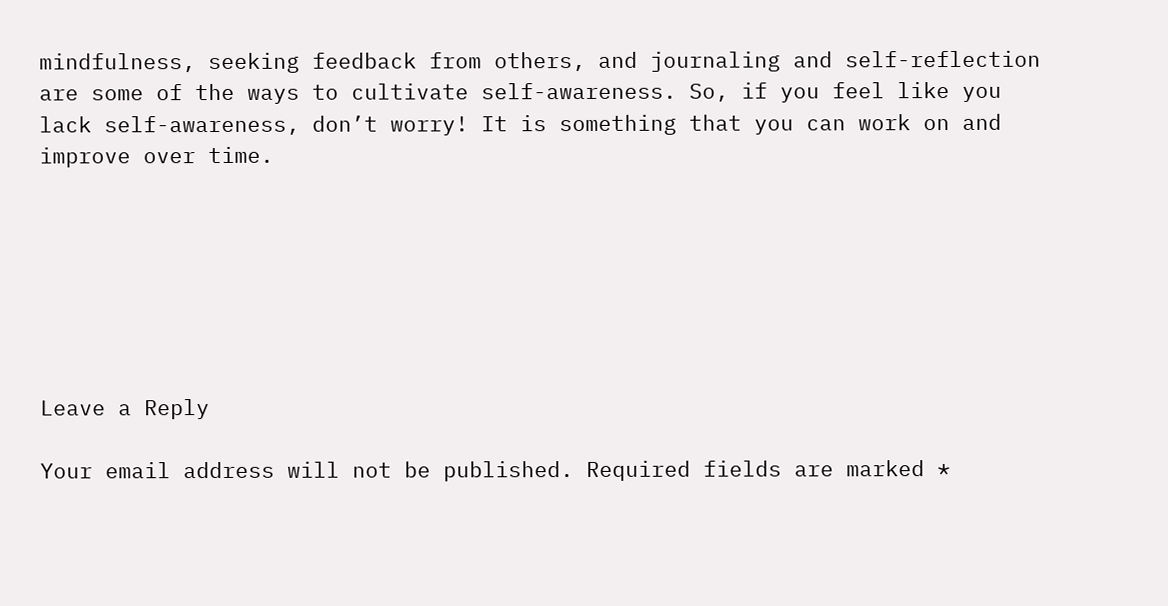mindfulness, seeking feedback from others, and journaling and self-reflection are some of the ways to cultivate self-awareness. So, if you feel like you lack self-awareness, don’t worry! It is something that you can work on and improve over time.







Leave a Reply

Your email address will not be published. Required fields are marked *